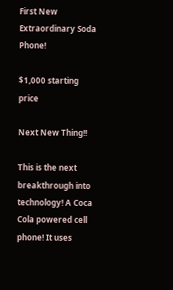First New Extraordinary Soda Phone!

$1,000 starting price

Next New Thing!!

This is the next breakthrough into technology! A Coca Cola powered cell phone! It uses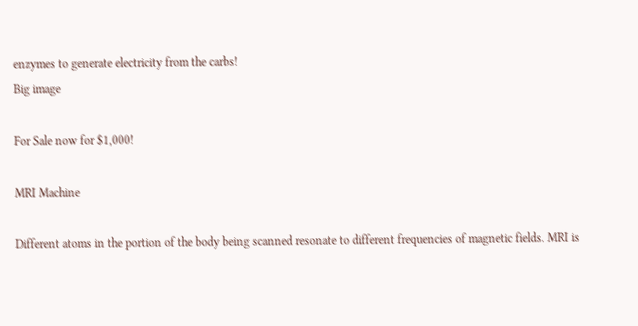enzymes to generate electricity from the carbs!
Big image

For Sale now for $1,000!

MRI Machine

Different atoms in the portion of the body being scanned resonate to different frequencies of magnetic fields. MRI is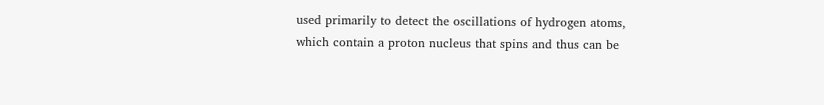used primarily to detect the oscillations of hydrogen atoms, which contain a proton nucleus that spins and thus can be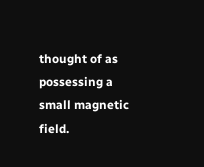thought of as possessing a small magnetic field.